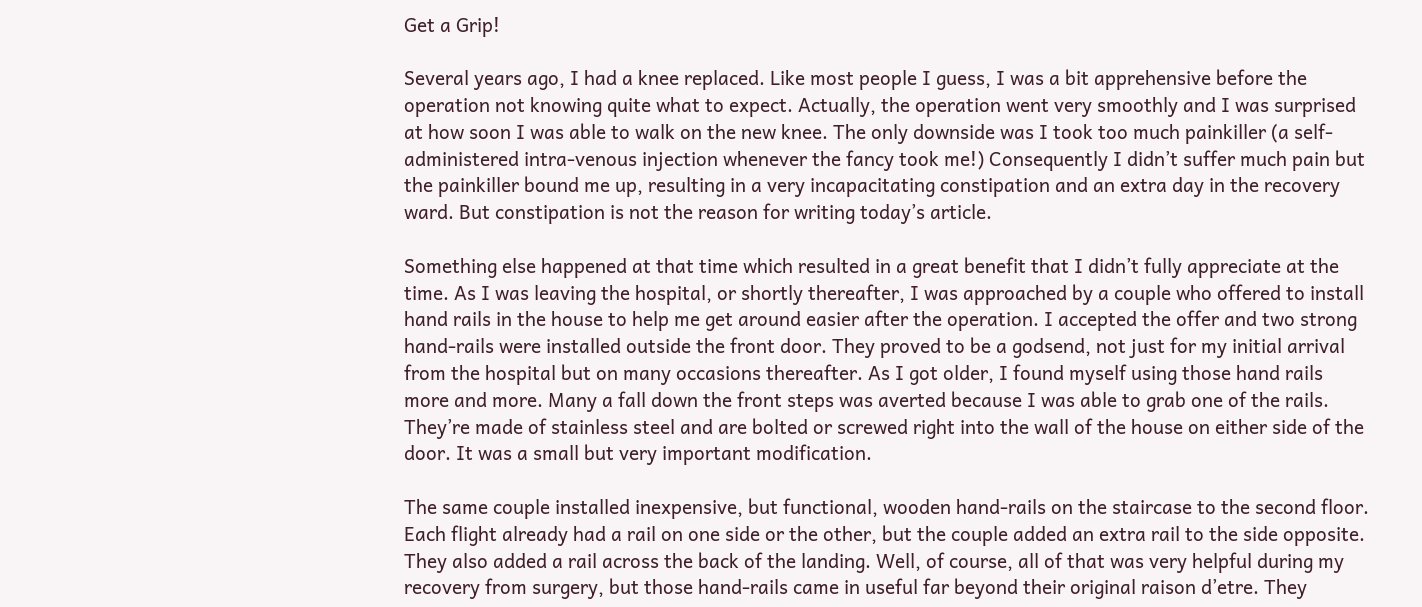Get a Grip!

Several years ago, I had a knee replaced. Like most people I guess, I was a bit apprehensive before the operation not knowing quite what to expect. Actually, the operation went very smoothly and I was surprised at how soon I was able to walk on the new knee. The only downside was I took too much painkiller (a self-administered intra-venous injection whenever the fancy took me!) Consequently I didn’t suffer much pain but the painkiller bound me up, resulting in a very incapacitating constipation and an extra day in the recovery ward. But constipation is not the reason for writing today’s article.

Something else happened at that time which resulted in a great benefit that I didn’t fully appreciate at the time. As I was leaving the hospital, or shortly thereafter, I was approached by a couple who offered to install hand rails in the house to help me get around easier after the operation. I accepted the offer and two strong hand-rails were installed outside the front door. They proved to be a godsend, not just for my initial arrival from the hospital but on many occasions thereafter. As I got older, I found myself using those hand rails more and more. Many a fall down the front steps was averted because I was able to grab one of the rails. They’re made of stainless steel and are bolted or screwed right into the wall of the house on either side of the door. It was a small but very important modification.

The same couple installed inexpensive, but functional, wooden hand-rails on the staircase to the second floor. Each flight already had a rail on one side or the other, but the couple added an extra rail to the side opposite. They also added a rail across the back of the landing. Well, of course, all of that was very helpful during my recovery from surgery, but those hand-rails came in useful far beyond their original raison d’etre. They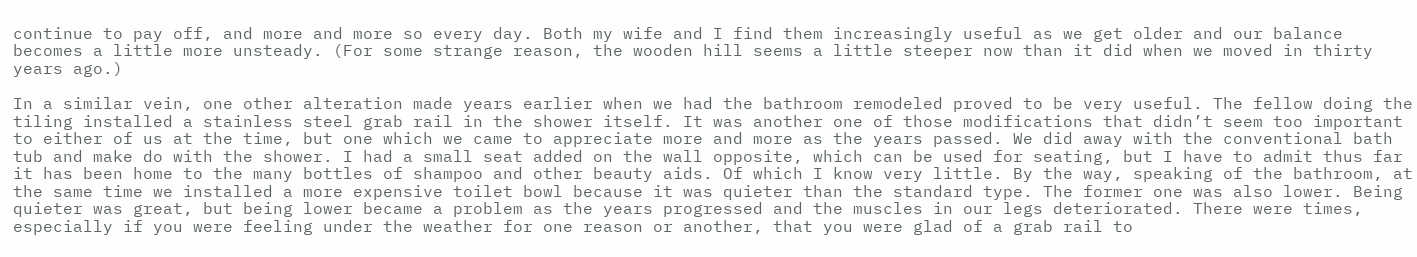continue to pay off, and more and more so every day. Both my wife and I find them increasingly useful as we get older and our balance becomes a little more unsteady. (For some strange reason, the wooden hill seems a little steeper now than it did when we moved in thirty years ago.)

In a similar vein, one other alteration made years earlier when we had the bathroom remodeled proved to be very useful. The fellow doing the tiling installed a stainless steel grab rail in the shower itself. It was another one of those modifications that didn’t seem too important to either of us at the time, but one which we came to appreciate more and more as the years passed. We did away with the conventional bath tub and make do with the shower. I had a small seat added on the wall opposite, which can be used for seating, but I have to admit thus far it has been home to the many bottles of shampoo and other beauty aids. Of which I know very little. By the way, speaking of the bathroom, at the same time we installed a more expensive toilet bowl because it was quieter than the standard type. The former one was also lower. Being quieter was great, but being lower became a problem as the years progressed and the muscles in our legs deteriorated. There were times, especially if you were feeling under the weather for one reason or another, that you were glad of a grab rail to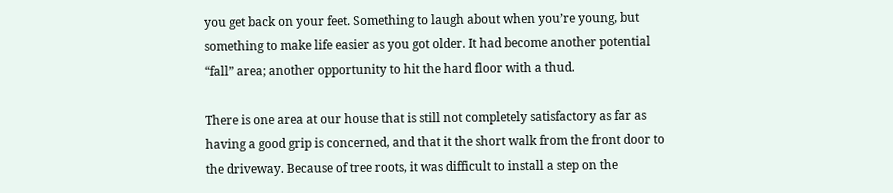you get back on your feet. Something to laugh about when you’re young, but something to make life easier as you got older. It had become another potential “fall” area; another opportunity to hit the hard floor with a thud.

There is one area at our house that is still not completely satisfactory as far as having a good grip is concerned, and that it the short walk from the front door to the driveway. Because of tree roots, it was difficult to install a step on the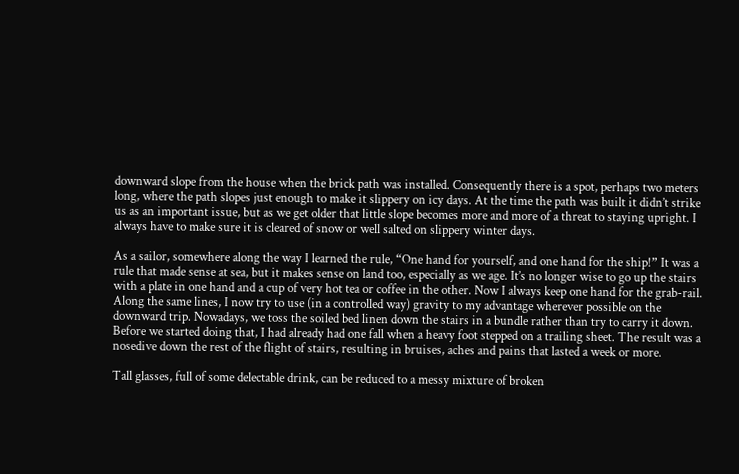downward slope from the house when the brick path was installed. Consequently there is a spot, perhaps two meters long, where the path slopes just enough to make it slippery on icy days. At the time the path was built it didn’t strike us as an important issue, but as we get older that little slope becomes more and more of a threat to staying upright. I always have to make sure it is cleared of snow or well salted on slippery winter days.

As a sailor, somewhere along the way I learned the rule, “One hand for yourself, and one hand for the ship!” It was a rule that made sense at sea, but it makes sense on land too, especially as we age. It’s no longer wise to go up the stairs with a plate in one hand and a cup of very hot tea or coffee in the other. Now I always keep one hand for the grab-rail. Along the same lines, I now try to use (in a controlled way) gravity to my advantage wherever possible on the downward trip. Nowadays, we toss the soiled bed linen down the stairs in a bundle rather than try to carry it down. Before we started doing that, I had already had one fall when a heavy foot stepped on a trailing sheet. The result was a nosedive down the rest of the flight of stairs, resulting in bruises, aches and pains that lasted a week or more.

Tall glasses, full of some delectable drink, can be reduced to a messy mixture of broken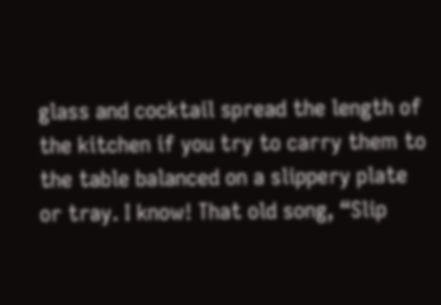glass and cocktail spread the length of the kitchen if you try to carry them to the table balanced on a slippery plate or tray. I know! That old song, “Slip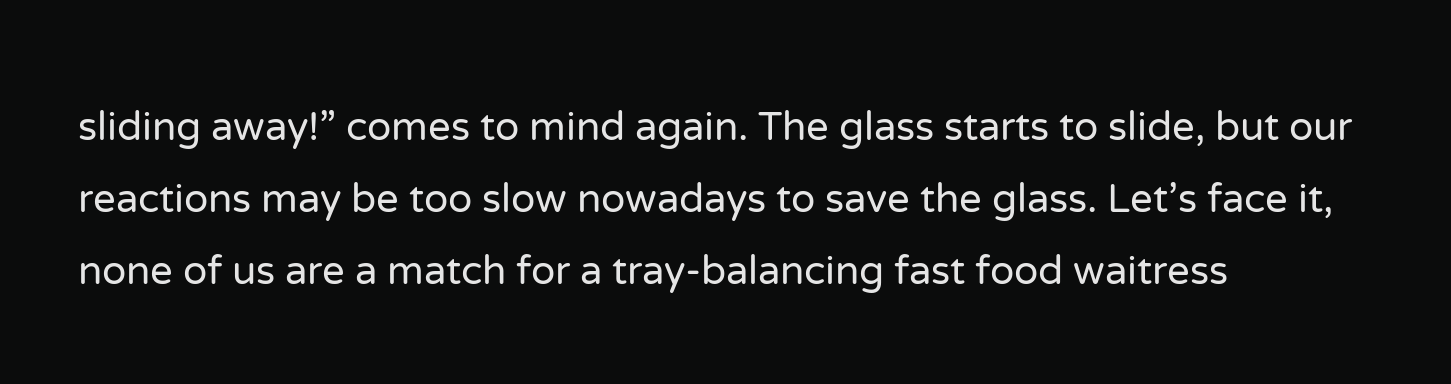sliding away!” comes to mind again. The glass starts to slide, but our reactions may be too slow nowadays to save the glass. Let’s face it, none of us are a match for a tray-balancing fast food waitress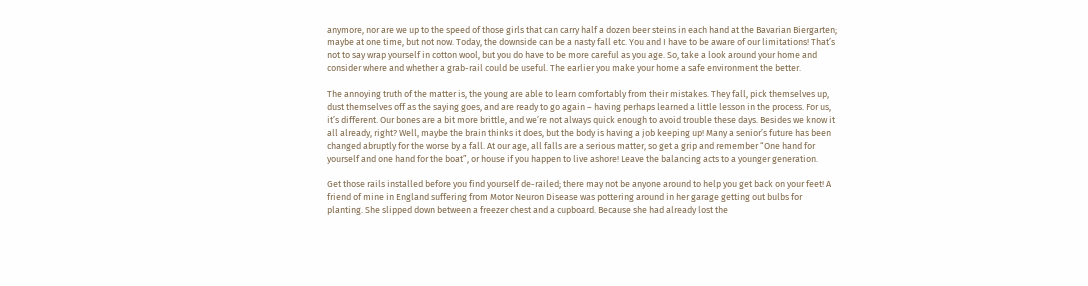anymore, nor are we up to the speed of those girls that can carry half a dozen beer steins in each hand at the Bavarian Biergarten; maybe at one time, but not now. Today, the downside can be a nasty fall etc. You and I have to be aware of our limitations! That’s not to say wrap yourself in cotton wool, but you do have to be more careful as you age. So, take a look around your home and consider where and whether a grab-rail could be useful. The earlier you make your home a safe environment the better.

The annoying truth of the matter is, the young are able to learn comfortably from their mistakes. They fall, pick themselves up, dust themselves off as the saying goes, and are ready to go again – having perhaps learned a little lesson in the process. For us, it’s different. Our bones are a bit more brittle, and we’re not always quick enough to avoid trouble these days. Besides we know it all already, right? Well, maybe the brain thinks it does, but the body is having a job keeping up! Many a senior’s future has been changed abruptly for the worse by a fall. At our age, all falls are a serious matter, so get a grip and remember “One hand for yourself and one hand for the boat”, or house if you happen to live ashore! Leave the balancing acts to a younger generation.

Get those rails installed before you find yourself de-railed; there may not be anyone around to help you get back on your feet! A friend of mine in England suffering from Motor Neuron Disease was pottering around in her garage getting out bulbs for planting. She slipped down between a freezer chest and a cupboard. Because she had already lost the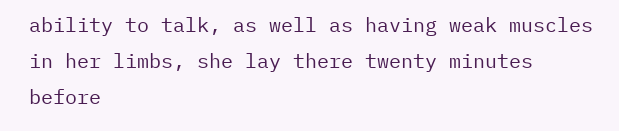ability to talk, as well as having weak muscles in her limbs, she lay there twenty minutes before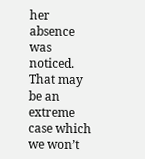her absence was noticed. That may be an extreme case which we won’t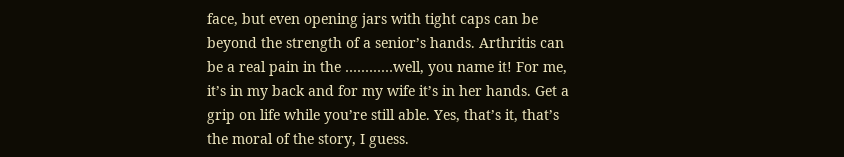face, but even opening jars with tight caps can be beyond the strength of a senior’s hands. Arthritis can be a real pain in the …………well, you name it! For me, it’s in my back and for my wife it’s in her hands. Get a grip on life while you’re still able. Yes, that’s it, that’s the moral of the story, I guess.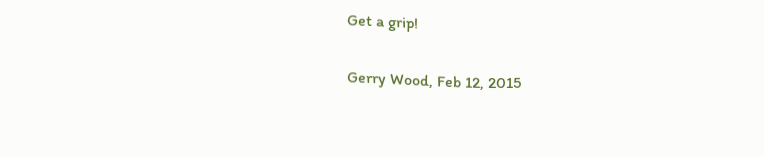Get a grip!

Gerry Wood, Feb 12, 2015